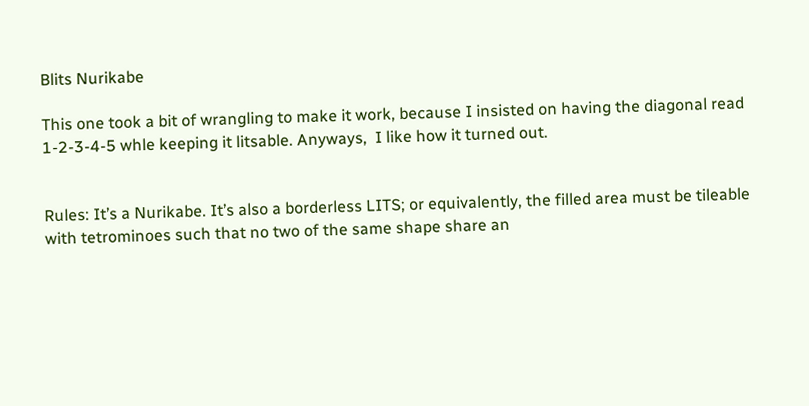Blits Nurikabe

This one took a bit of wrangling to make it work, because I insisted on having the diagonal read 1-2-3-4-5 whle keeping it litsable. Anyways,  I like how it turned out.


Rules: It’s a Nurikabe. It’s also a borderless LITS; or equivalently, the filled area must be tileable with tetrominoes such that no two of the same shape share an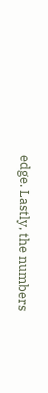edge. Lastly, the numbers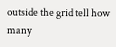outside the grid tell how many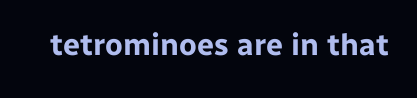tetrominoes are in that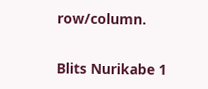row/column.


Blits Nurikabe 1